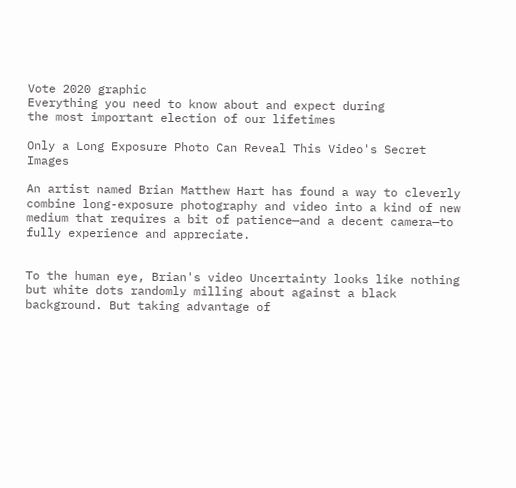Vote 2020 graphic
Everything you need to know about and expect during
the most important election of our lifetimes

Only a Long Exposure Photo Can Reveal This Video's Secret Images

An artist named Brian Matthew Hart has found a way to cleverly combine long-exposure photography and video into a kind of new medium that requires a bit of patience—and a decent camera—to fully experience and appreciate.


To the human eye, Brian's video Uncertainty looks like nothing but white dots randomly milling about against a black background. But taking advantage of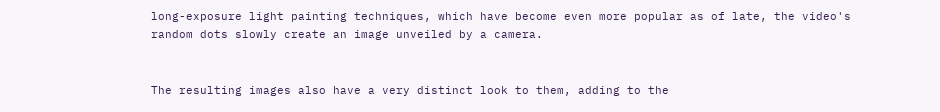long-exposure light painting techniques, which have become even more popular as of late, the video's random dots slowly create an image unveiled by a camera.


The resulting images also have a very distinct look to them, adding to the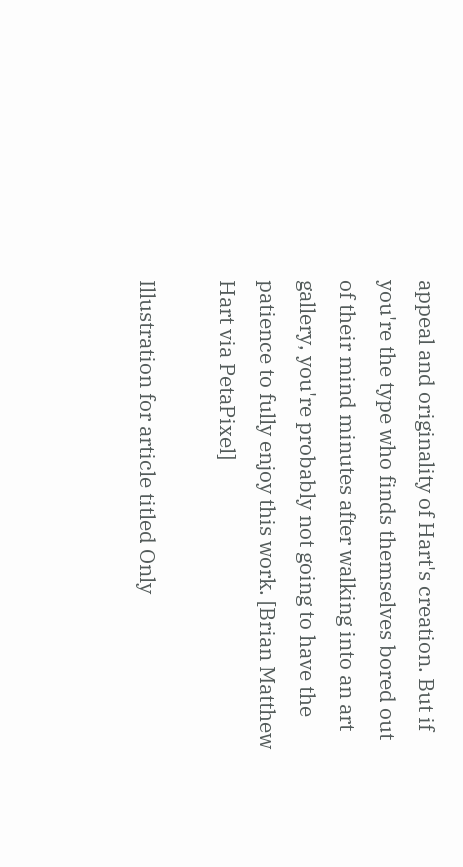appeal and originality of Hart's creation. But if you're the type who finds themselves bored out of their mind minutes after walking into an art gallery, you're probably not going to have the patience to fully enjoy this work. [Brian Matthew Hart via PetaPixel]

Illustration for article titled Only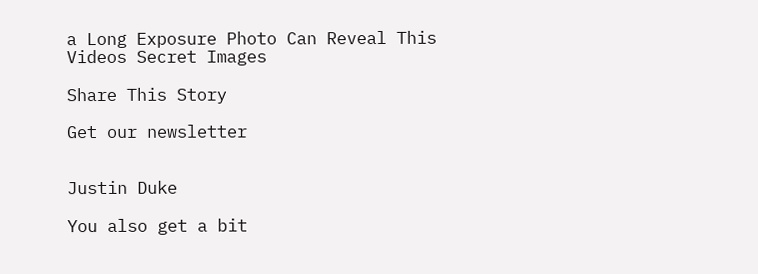a Long Exposure Photo Can Reveal This Videos Secret Images

Share This Story

Get our newsletter


Justin Duke

You also get a bit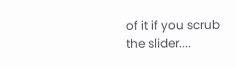of it if you scrub the slider....